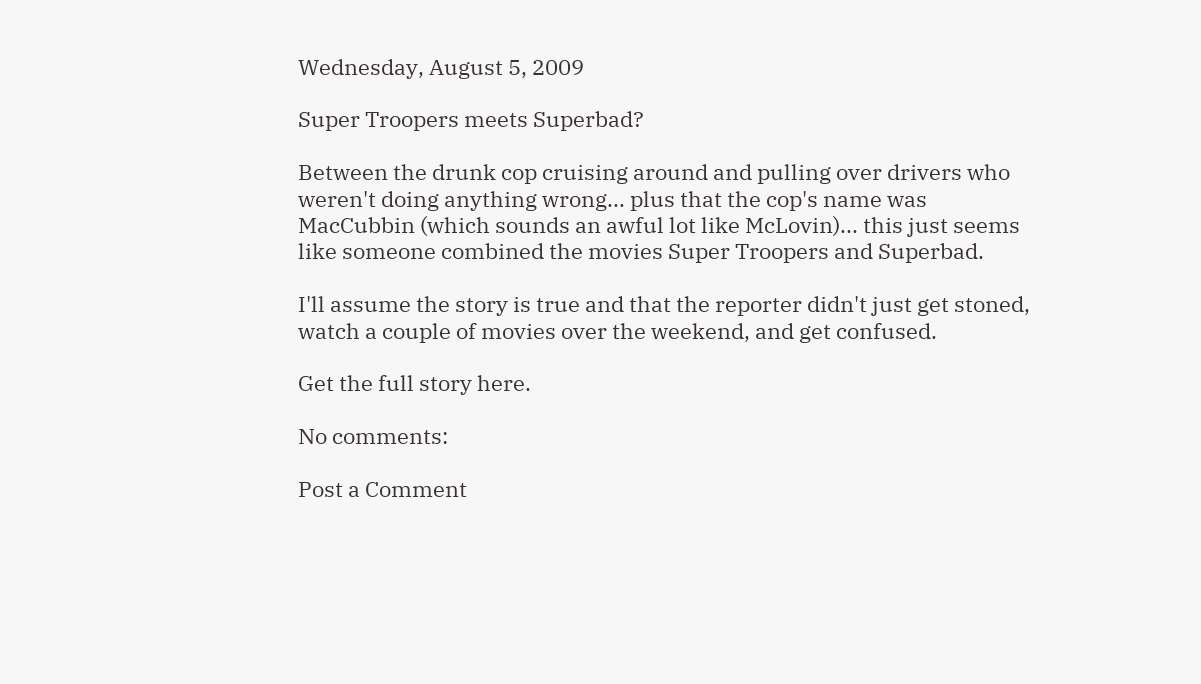Wednesday, August 5, 2009

Super Troopers meets Superbad?

Between the drunk cop cruising around and pulling over drivers who weren't doing anything wrong... plus that the cop's name was MacCubbin (which sounds an awful lot like McLovin)... this just seems like someone combined the movies Super Troopers and Superbad.

I'll assume the story is true and that the reporter didn't just get stoned, watch a couple of movies over the weekend, and get confused.

Get the full story here.

No comments:

Post a Comment